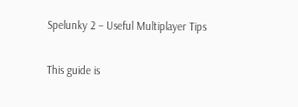Spelunky 2 – Useful Multiplayer Tips

This guide is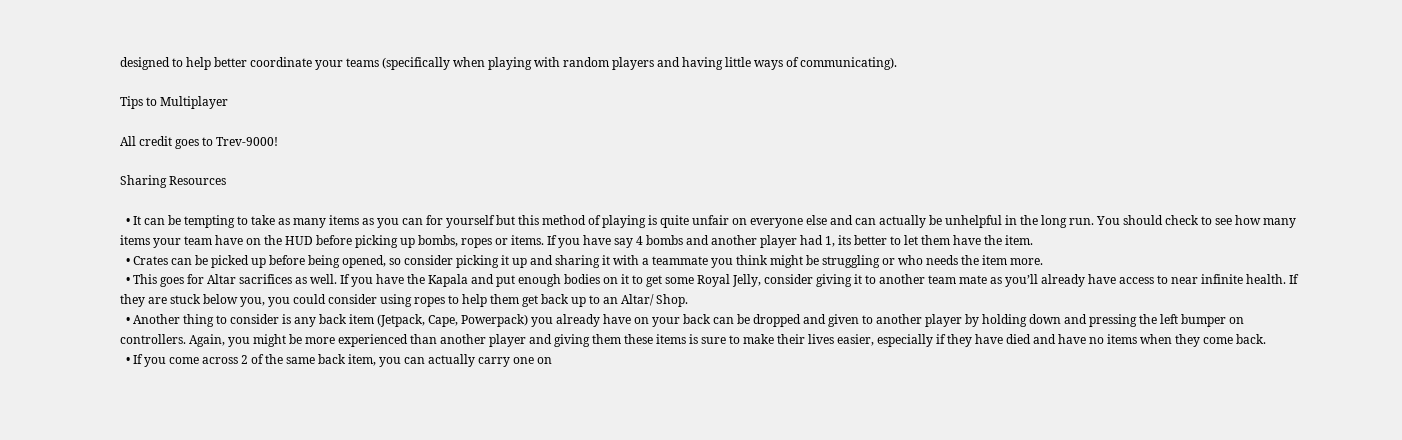designed to help better coordinate your teams (specifically when playing with random players and having little ways of communicating).

Tips to Multiplayer

All credit goes to Trev-9000!

Sharing Resources

  • It can be tempting to take as many items as you can for yourself but this method of playing is quite unfair on everyone else and can actually be unhelpful in the long run. You should check to see how many items your team have on the HUD before picking up bombs, ropes or items. If you have say 4 bombs and another player had 1, its better to let them have the item.
  • Crates can be picked up before being opened, so consider picking it up and sharing it with a teammate you think might be struggling or who needs the item more.
  • This goes for Altar sacrifices as well. If you have the Kapala and put enough bodies on it to get some Royal Jelly, consider giving it to another team mate as you’ll already have access to near infinite health. If they are stuck below you, you could consider using ropes to help them get back up to an Altar/ Shop.
  • Another thing to consider is any back item (Jetpack, Cape, Powerpack) you already have on your back can be dropped and given to another player by holding down and pressing the left bumper on controllers. Again, you might be more experienced than another player and giving them these items is sure to make their lives easier, especially if they have died and have no items when they come back.
  • If you come across 2 of the same back item, you can actually carry one on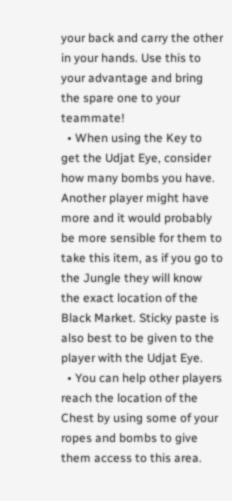your back and carry the other in your hands. Use this to your advantage and bring the spare one to your teammate!
  • When using the Key to get the Udjat Eye, consider how many bombs you have. Another player might have more and it would probably be more sensible for them to take this item, as if you go to the Jungle they will know the exact location of the Black Market. Sticky paste is also best to be given to the player with the Udjat Eye.
  • You can help other players reach the location of the Chest by using some of your ropes and bombs to give them access to this area.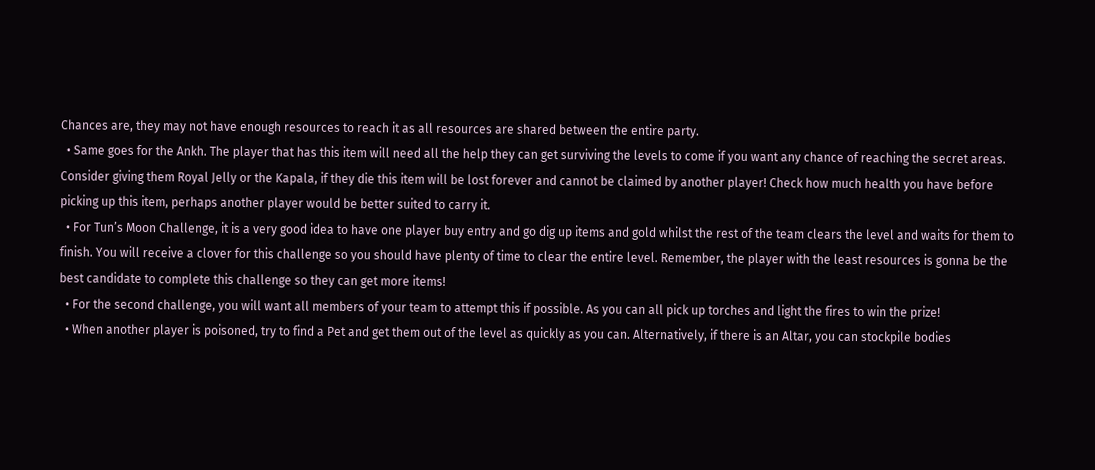Chances are, they may not have enough resources to reach it as all resources are shared between the entire party.
  • Same goes for the Ankh. The player that has this item will need all the help they can get surviving the levels to come if you want any chance of reaching the secret areas. Consider giving them Royal Jelly or the Kapala, if they die this item will be lost forever and cannot be claimed by another player! Check how much health you have before picking up this item, perhaps another player would be better suited to carry it.
  • For Tun’s Moon Challenge, it is a very good idea to have one player buy entry and go dig up items and gold whilst the rest of the team clears the level and waits for them to finish. You will receive a clover for this challenge so you should have plenty of time to clear the entire level. Remember, the player with the least resources is gonna be the best candidate to complete this challenge so they can get more items!
  • For the second challenge, you will want all members of your team to attempt this if possible. As you can all pick up torches and light the fires to win the prize!
  • When another player is poisoned, try to find a Pet and get them out of the level as quickly as you can. Alternatively, if there is an Altar, you can stockpile bodies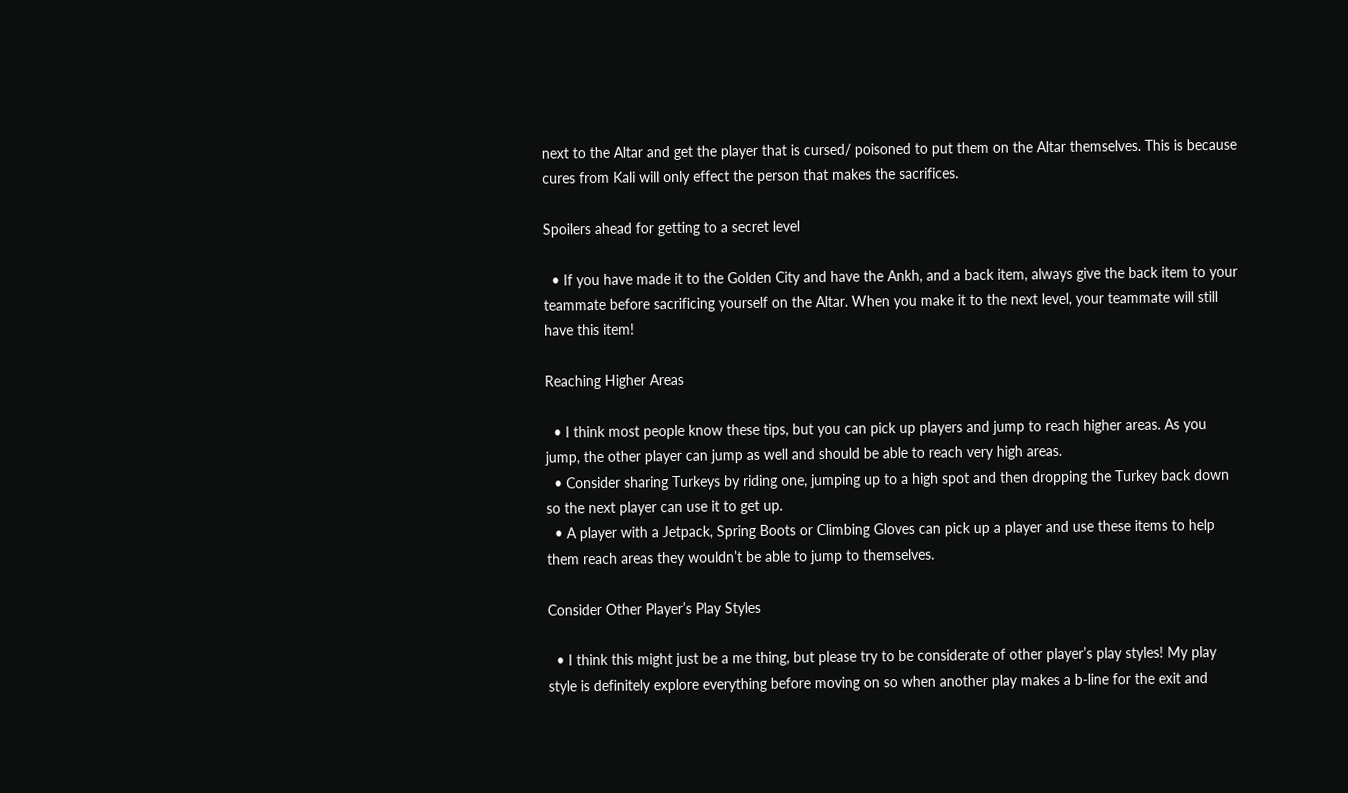next to the Altar and get the player that is cursed/ poisoned to put them on the Altar themselves. This is because cures from Kali will only effect the person that makes the sacrifices.

Spoilers ahead for getting to a secret level

  • If you have made it to the Golden City and have the Ankh, and a back item, always give the back item to your teammate before sacrificing yourself on the Altar. When you make it to the next level, your teammate will still have this item!

Reaching Higher Areas

  • I think most people know these tips, but you can pick up players and jump to reach higher areas. As you jump, the other player can jump as well and should be able to reach very high areas.
  • Consider sharing Turkeys by riding one, jumping up to a high spot and then dropping the Turkey back down so the next player can use it to get up.
  • A player with a Jetpack, Spring Boots or Climbing Gloves can pick up a player and use these items to help them reach areas they wouldn’t be able to jump to themselves.

Consider Other Player’s Play Styles

  • I think this might just be a me thing, but please try to be considerate of other player’s play styles! My play style is definitely explore everything before moving on so when another play makes a b-line for the exit and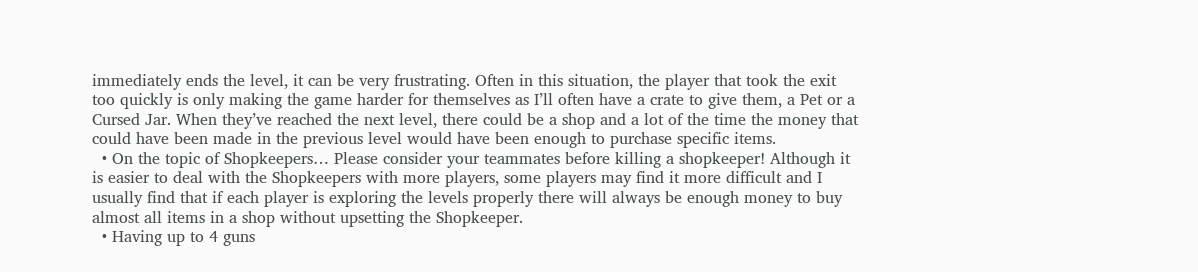immediately ends the level, it can be very frustrating. Often in this situation, the player that took the exit too quickly is only making the game harder for themselves as I’ll often have a crate to give them, a Pet or a Cursed Jar. When they’ve reached the next level, there could be a shop and a lot of the time the money that could have been made in the previous level would have been enough to purchase specific items.
  • On the topic of Shopkeepers… Please consider your teammates before killing a shopkeeper! Although it is easier to deal with the Shopkeepers with more players, some players may find it more difficult and I usually find that if each player is exploring the levels properly there will always be enough money to buy almost all items in a shop without upsetting the Shopkeeper.
  • Having up to 4 guns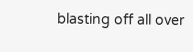blasting off all over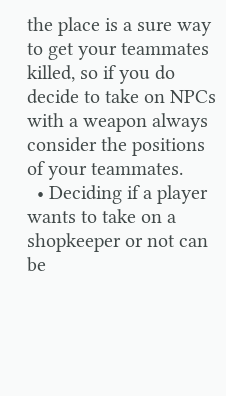the place is a sure way to get your teammates killed, so if you do decide to take on NPCs with a weapon always consider the positions of your teammates.
  • Deciding if a player wants to take on a shopkeeper or not can be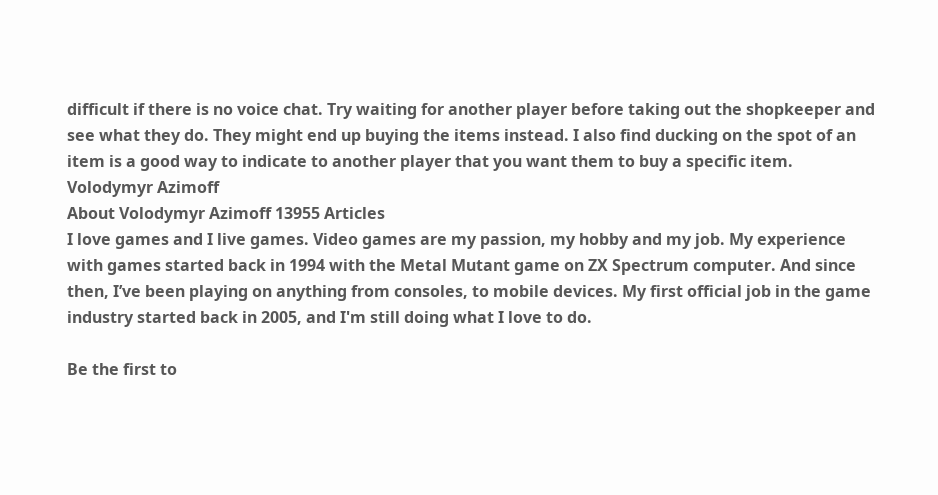difficult if there is no voice chat. Try waiting for another player before taking out the shopkeeper and see what they do. They might end up buying the items instead. I also find ducking on the spot of an item is a good way to indicate to another player that you want them to buy a specific item.
Volodymyr Azimoff
About Volodymyr Azimoff 13955 Articles
I love games and I live games. Video games are my passion, my hobby and my job. My experience with games started back in 1994 with the Metal Mutant game on ZX Spectrum computer. And since then, I’ve been playing on anything from consoles, to mobile devices. My first official job in the game industry started back in 2005, and I'm still doing what I love to do.

Be the first to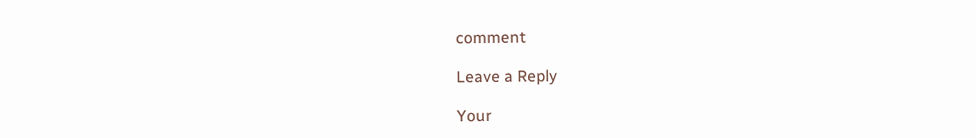comment

Leave a Reply

Your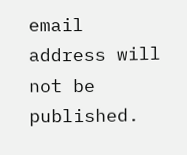email address will not be published.